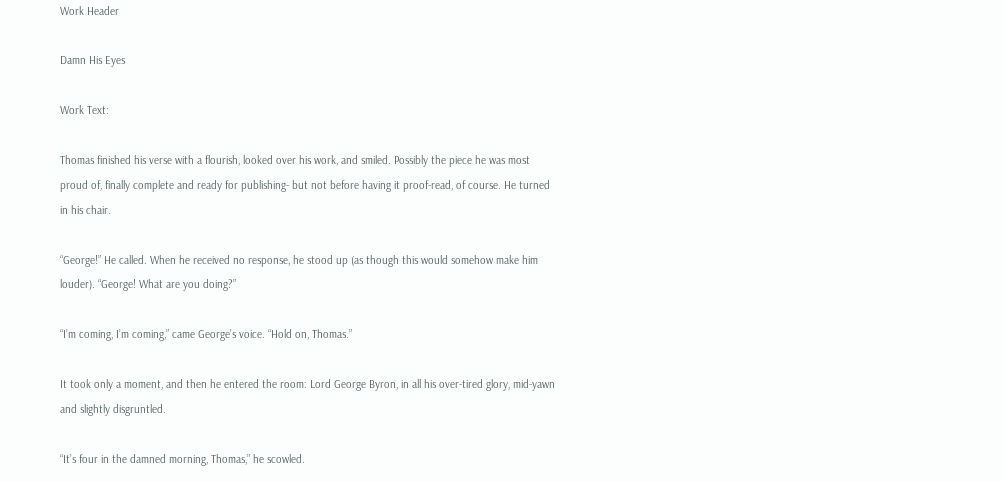Work Header

Damn His Eyes

Work Text:

Thomas finished his verse with a flourish, looked over his work, and smiled. Possibly the piece he was most proud of, finally complete and ready for publishing- but not before having it proof-read, of course. He turned in his chair.

“George!” He called. When he received no response, he stood up (as though this would somehow make him louder). “George! What are you doing?”

“I’m coming, I’m coming,” came George’s voice. “Hold on, Thomas.”

It took only a moment, and then he entered the room: Lord George Byron, in all his over-tired glory, mid-yawn and slightly disgruntled.

“It’s four in the damned morning, Thomas,” he scowled.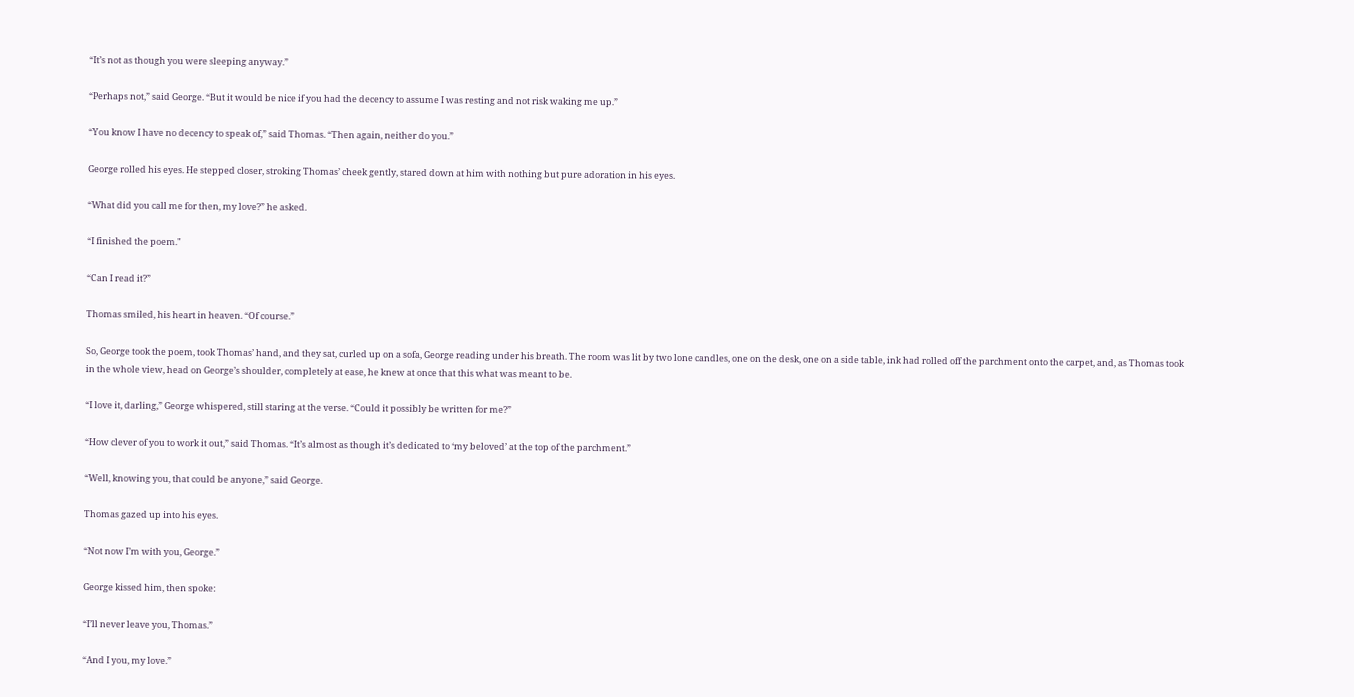“It’s not as though you were sleeping anyway.”

“Perhaps not,” said George. “But it would be nice if you had the decency to assume I was resting and not risk waking me up.”

“You know I have no decency to speak of,” said Thomas. “Then again, neither do you.”

George rolled his eyes. He stepped closer, stroking Thomas’ cheek gently, stared down at him with nothing but pure adoration in his eyes.

“What did you call me for then, my love?” he asked.

“I finished the poem."

“Can I read it?”

Thomas smiled, his heart in heaven. “Of course.”

So, George took the poem, took Thomas’ hand, and they sat, curled up on a sofa, George reading under his breath. The room was lit by two lone candles, one on the desk, one on a side table, ink had rolled off the parchment onto the carpet, and, as Thomas took in the whole view, head on George’s shoulder, completely at ease, he knew at once that this what was meant to be.

“I love it, darling,” George whispered, still staring at the verse. “Could it possibly be written for me?”

“How clever of you to work it out,” said Thomas. “It’s almost as though it’s dedicated to ‘my beloved’ at the top of the parchment.”

“Well, knowing you, that could be anyone,” said George.

Thomas gazed up into his eyes.

“Not now I’m with you, George.”

George kissed him, then spoke:

“I’ll never leave you, Thomas.”

“And I you, my love.”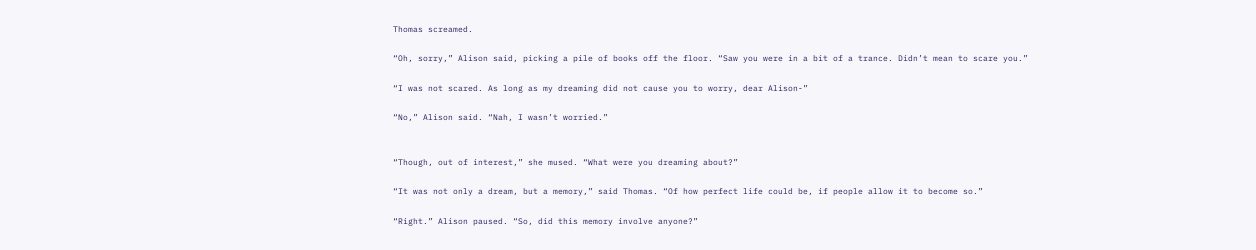Thomas screamed.

“Oh, sorry,” Alison said, picking a pile of books off the floor. “Saw you were in a bit of a trance. Didn’t mean to scare you.”

“I was not scared. As long as my dreaming did not cause you to worry, dear Alison-”

“No,” Alison said. “Nah, I wasn’t worried.”


“Though, out of interest,” she mused. “What were you dreaming about?”

“It was not only a dream, but a memory,” said Thomas. “Of how perfect life could be, if people allow it to become so.”

“Right.” Alison paused. “So, did this memory involve anyone?”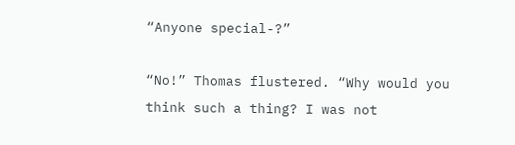“Anyone special-?”

“No!” Thomas flustered. “Why would you think such a thing? I was not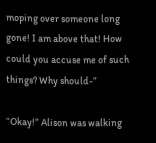moping over someone long gone! I am above that! How could you accuse me of such things? Why should-”

“Okay!” Alison was walking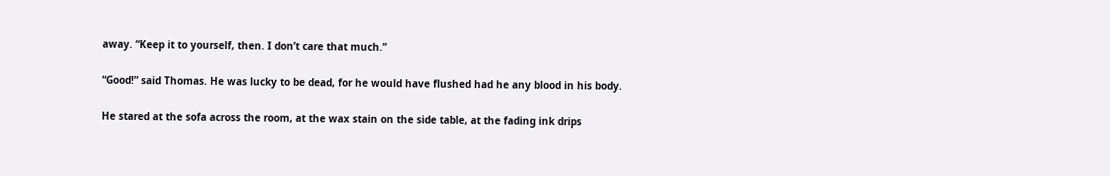away. “Keep it to yourself, then. I don’t care that much.”

“Good!” said Thomas. He was lucky to be dead, for he would have flushed had he any blood in his body.

He stared at the sofa across the room, at the wax stain on the side table, at the fading ink drips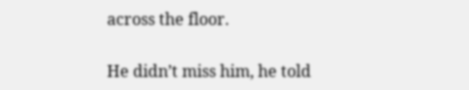across the floor.

He didn’t miss him, he told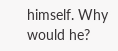himself. Why would he?